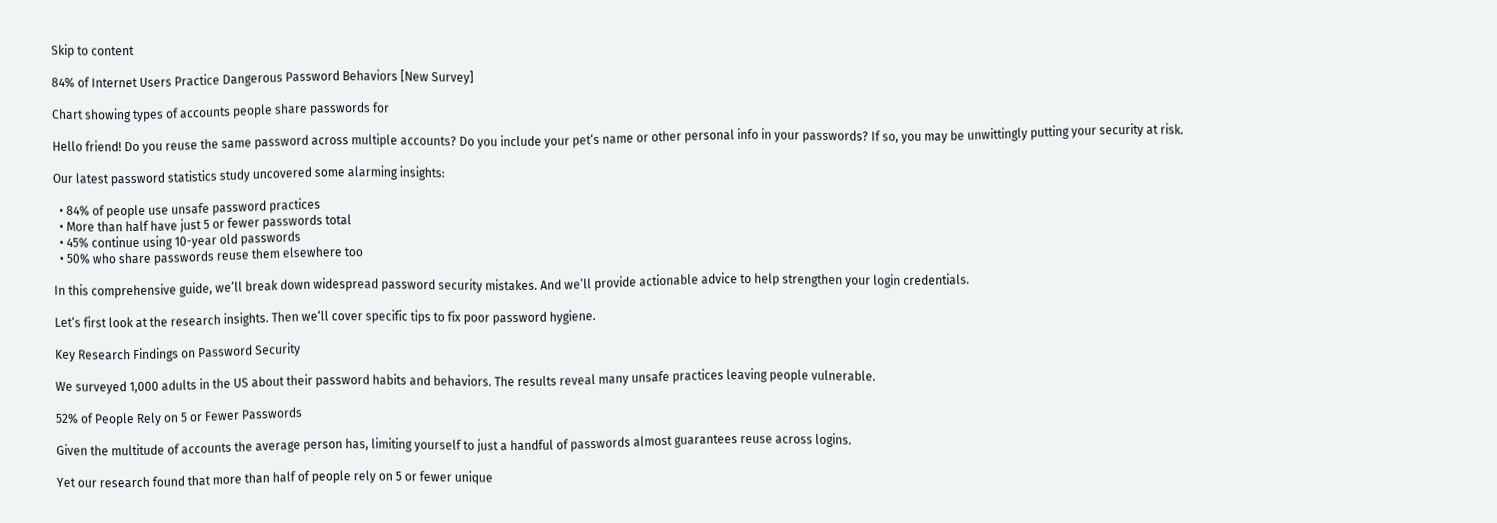Skip to content

84% of Internet Users Practice Dangerous Password Behaviors [New Survey]

Chart showing types of accounts people share passwords for

Hello friend! Do you reuse the same password across multiple accounts? Do you include your pet‘s name or other personal info in your passwords? If so, you may be unwittingly putting your security at risk.

Our latest password statistics study uncovered some alarming insights:

  • 84% of people use unsafe password practices
  • More than half have just 5 or fewer passwords total
  • 45% continue using 10-year old passwords
  • 50% who share passwords reuse them elsewhere too

In this comprehensive guide, we’ll break down widespread password security mistakes. And we’ll provide actionable advice to help strengthen your login credentials.

Let‘s first look at the research insights. Then we‘ll cover specific tips to fix poor password hygiene.

Key Research Findings on Password Security

We surveyed 1,000 adults in the US about their password habits and behaviors. The results reveal many unsafe practices leaving people vulnerable.

52% of People Rely on 5 or Fewer Passwords

Given the multitude of accounts the average person has, limiting yourself to just a handful of passwords almost guarantees reuse across logins.

Yet our research found that more than half of people rely on 5 or fewer unique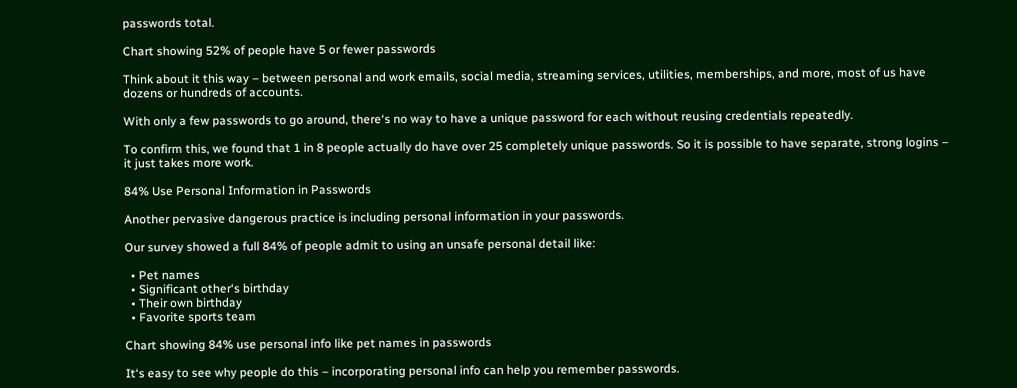passwords total.

Chart showing 52% of people have 5 or fewer passwords

Think about it this way – between personal and work emails, social media, streaming services, utilities, memberships, and more, most of us have dozens or hundreds of accounts.

With only a few passwords to go around, there‘s no way to have a unique password for each without reusing credentials repeatedly.

To confirm this, we found that 1 in 8 people actually do have over 25 completely unique passwords. So it is possible to have separate, strong logins – it just takes more work.

84% Use Personal Information in Passwords

Another pervasive dangerous practice is including personal information in your passwords.

Our survey showed a full 84% of people admit to using an unsafe personal detail like:

  • Pet names
  • Significant other‘s birthday
  • Their own birthday
  • Favorite sports team

Chart showing 84% use personal info like pet names in passwords

It‘s easy to see why people do this – incorporating personal info can help you remember passwords.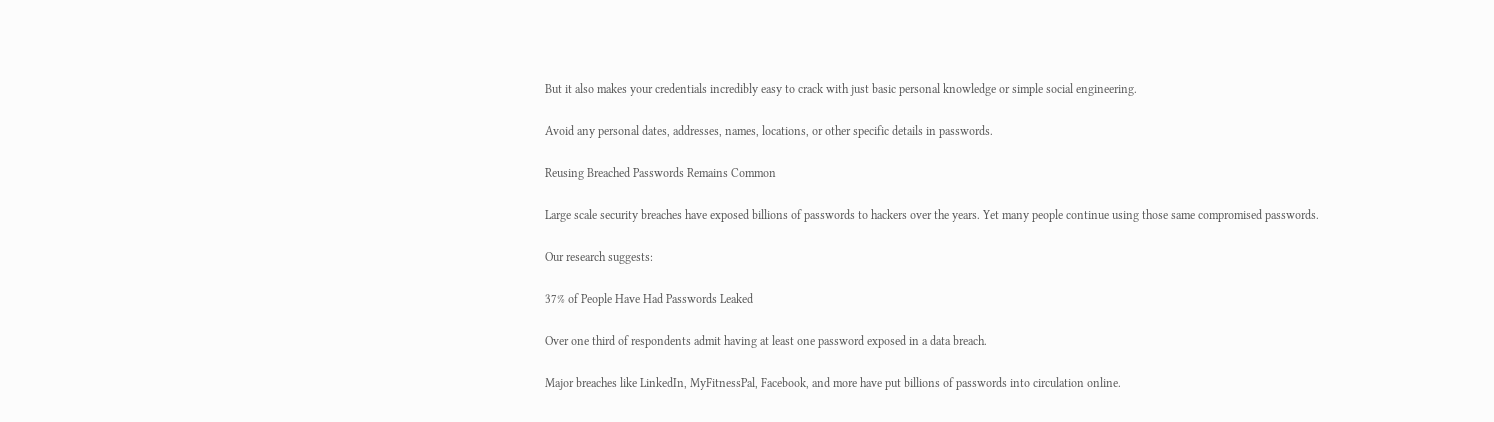But it also makes your credentials incredibly easy to crack with just basic personal knowledge or simple social engineering.

Avoid any personal dates, addresses, names, locations, or other specific details in passwords.

Reusing Breached Passwords Remains Common

Large scale security breaches have exposed billions of passwords to hackers over the years. Yet many people continue using those same compromised passwords.

Our research suggests:

37% of People Have Had Passwords Leaked

Over one third of respondents admit having at least one password exposed in a data breach.

Major breaches like LinkedIn, MyFitnessPal, Facebook, and more have put billions of passwords into circulation online.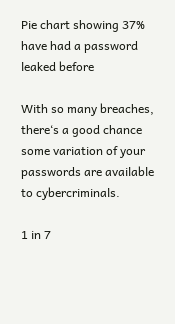Pie chart showing 37% have had a password leaked before

With so many breaches, there‘s a good chance some variation of your passwords are available to cybercriminals.

1 in 7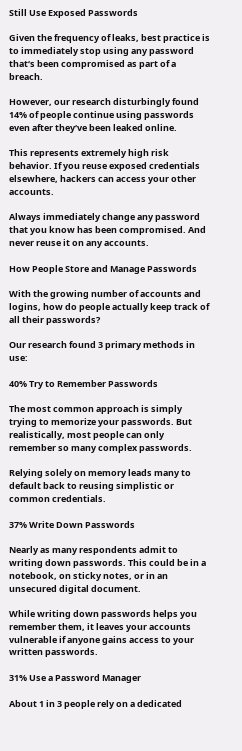Still Use Exposed Passwords

Given the frequency of leaks, best practice is to immediately stop using any password that‘s been compromised as part of a breach.

However, our research disturbingly found 14% of people continue using passwords even after they‘ve been leaked online.

This represents extremely high risk behavior. If you reuse exposed credentials elsewhere, hackers can access your other accounts.

Always immediately change any password that you know has been compromised. And never reuse it on any accounts.

How People Store and Manage Passwords

With the growing number of accounts and logins, how do people actually keep track of all their passwords?

Our research found 3 primary methods in use:

40% Try to Remember Passwords

The most common approach is simply trying to memorize your passwords. But realistically, most people can only remember so many complex passwords.

Relying solely on memory leads many to default back to reusing simplistic or common credentials.

37% Write Down Passwords

Nearly as many respondents admit to writing down passwords. This could be in a notebook, on sticky notes, or in an unsecured digital document.

While writing down passwords helps you remember them, it leaves your accounts vulnerable if anyone gains access to your written passwords.

31% Use a Password Manager

About 1 in 3 people rely on a dedicated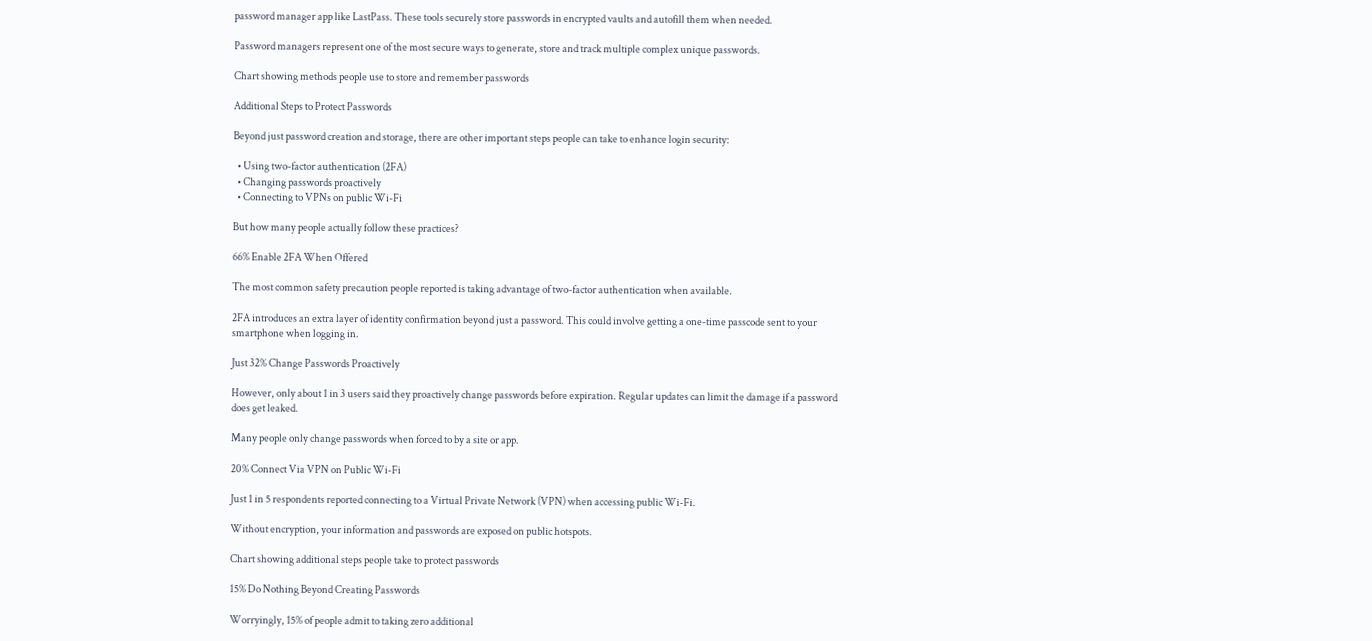password manager app like LastPass. These tools securely store passwords in encrypted vaults and autofill them when needed.

Password managers represent one of the most secure ways to generate, store and track multiple complex unique passwords.

Chart showing methods people use to store and remember passwords

Additional Steps to Protect Passwords

Beyond just password creation and storage, there are other important steps people can take to enhance login security:

  • Using two-factor authentication (2FA)
  • Changing passwords proactively
  • Connecting to VPNs on public Wi-Fi

But how many people actually follow these practices?

66% Enable 2FA When Offered

The most common safety precaution people reported is taking advantage of two-factor authentication when available.

2FA introduces an extra layer of identity confirmation beyond just a password. This could involve getting a one-time passcode sent to your smartphone when logging in.

Just 32% Change Passwords Proactively

However, only about 1 in 3 users said they proactively change passwords before expiration. Regular updates can limit the damage if a password does get leaked.

Many people only change passwords when forced to by a site or app.

20% Connect Via VPN on Public Wi-Fi

Just 1 in 5 respondents reported connecting to a Virtual Private Network (VPN) when accessing public Wi-Fi.

Without encryption, your information and passwords are exposed on public hotspots.

Chart showing additional steps people take to protect passwords

15% Do Nothing Beyond Creating Passwords

Worryingly, 15% of people admit to taking zero additional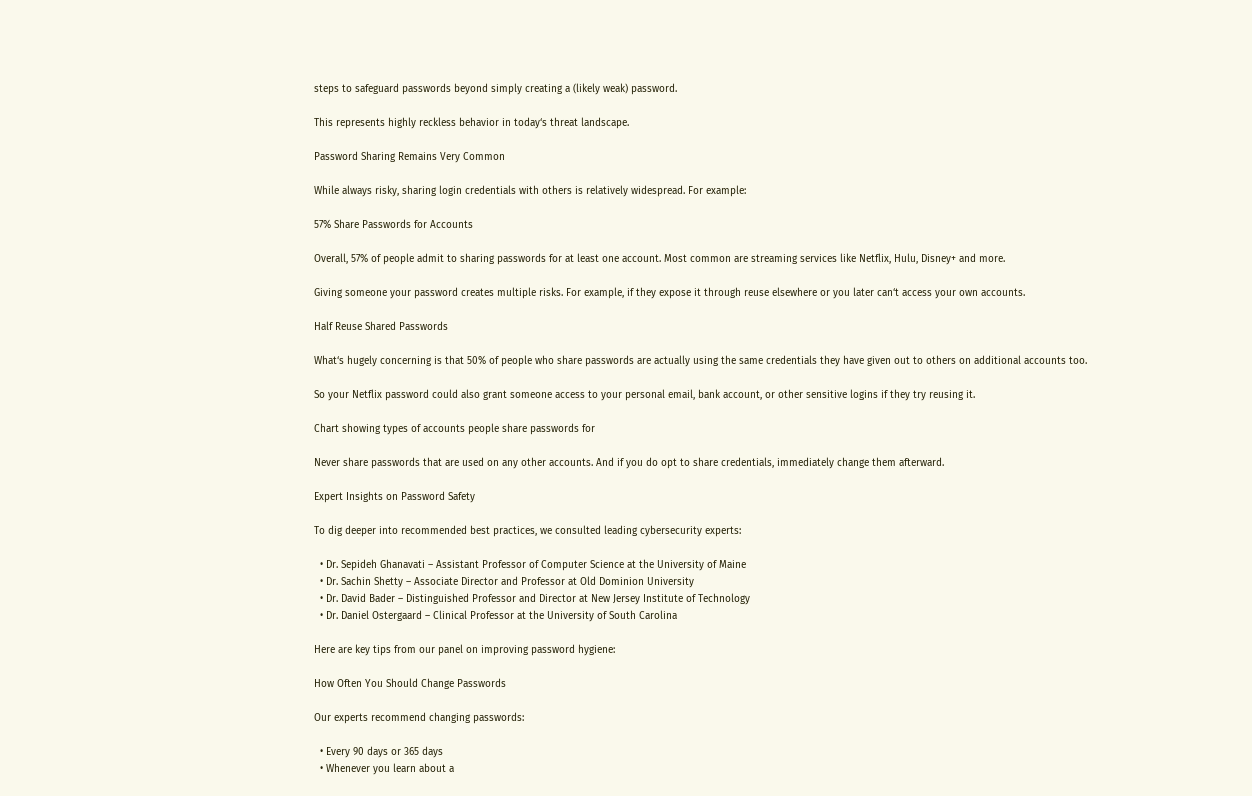steps to safeguard passwords beyond simply creating a (likely weak) password.

This represents highly reckless behavior in today‘s threat landscape.

Password Sharing Remains Very Common

While always risky, sharing login credentials with others is relatively widespread. For example:

57% Share Passwords for Accounts

Overall, 57% of people admit to sharing passwords for at least one account. Most common are streaming services like Netflix, Hulu, Disney+ and more.

Giving someone your password creates multiple risks. For example, if they expose it through reuse elsewhere or you later can‘t access your own accounts.

Half Reuse Shared Passwords

What‘s hugely concerning is that 50% of people who share passwords are actually using the same credentials they have given out to others on additional accounts too.

So your Netflix password could also grant someone access to your personal email, bank account, or other sensitive logins if they try reusing it.

Chart showing types of accounts people share passwords for

Never share passwords that are used on any other accounts. And if you do opt to share credentials, immediately change them afterward.

Expert Insights on Password Safety

To dig deeper into recommended best practices, we consulted leading cybersecurity experts:

  • Dr. Sepideh Ghanavati – Assistant Professor of Computer Science at the University of Maine
  • Dr. Sachin Shetty – Associate Director and Professor at Old Dominion University
  • Dr. David Bader – Distinguished Professor and Director at New Jersey Institute of Technology
  • Dr. Daniel Ostergaard – Clinical Professor at the University of South Carolina

Here are key tips from our panel on improving password hygiene:

How Often You Should Change Passwords

Our experts recommend changing passwords:

  • Every 90 days or 365 days
  • Whenever you learn about a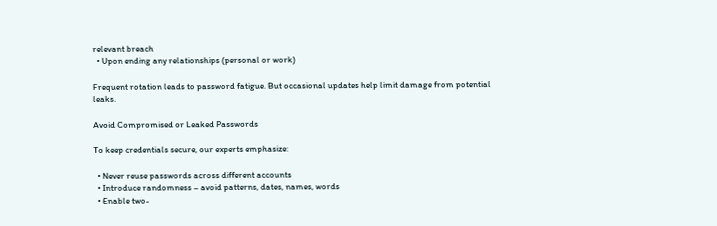relevant breach
  • Upon ending any relationships (personal or work)

Frequent rotation leads to password fatigue. But occasional updates help limit damage from potential leaks.

Avoid Compromised or Leaked Passwords

To keep credentials secure, our experts emphasize:

  • Never reuse passwords across different accounts
  • Introduce randomness – avoid patterns, dates, names, words
  • Enable two-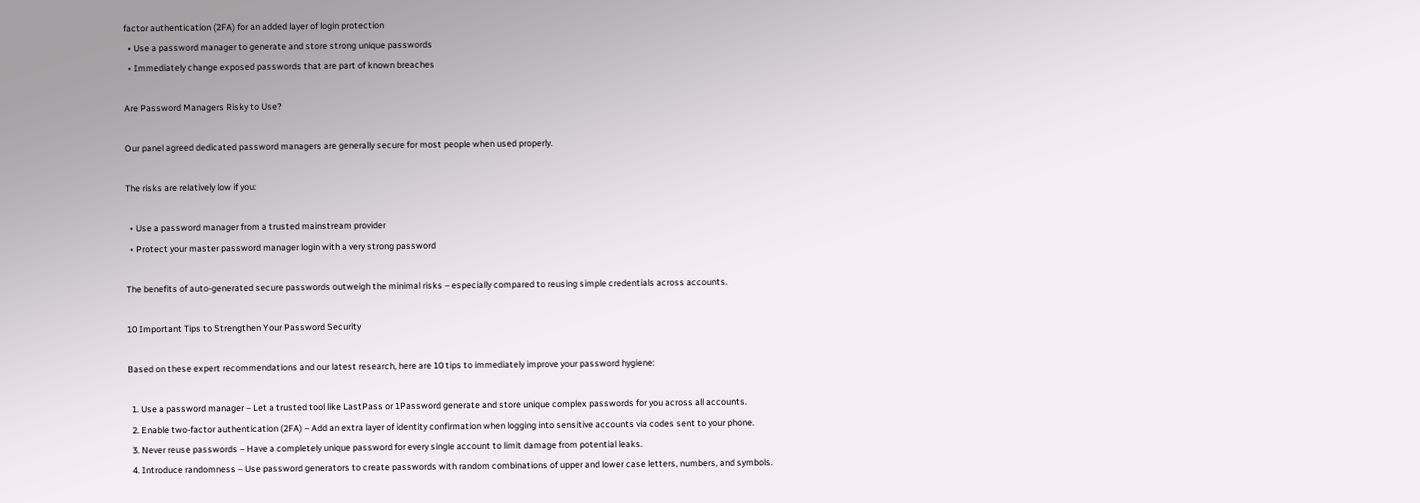factor authentication (2FA) for an added layer of login protection
  • Use a password manager to generate and store strong unique passwords
  • Immediately change exposed passwords that are part of known breaches

Are Password Managers Risky to Use?

Our panel agreed dedicated password managers are generally secure for most people when used properly.

The risks are relatively low if you:

  • Use a password manager from a trusted mainstream provider
  • Protect your master password manager login with a very strong password

The benefits of auto-generated secure passwords outweigh the minimal risks – especially compared to reusing simple credentials across accounts.

10 Important Tips to Strengthen Your Password Security

Based on these expert recommendations and our latest research, here are 10 tips to immediately improve your password hygiene:

  1. Use a password manager – Let a trusted tool like LastPass or 1Password generate and store unique complex passwords for you across all accounts.
  2. Enable two-factor authentication (2FA) – Add an extra layer of identity confirmation when logging into sensitive accounts via codes sent to your phone.
  3. Never reuse passwords – Have a completely unique password for every single account to limit damage from potential leaks.
  4. Introduce randomness – Use password generators to create passwords with random combinations of upper and lower case letters, numbers, and symbols.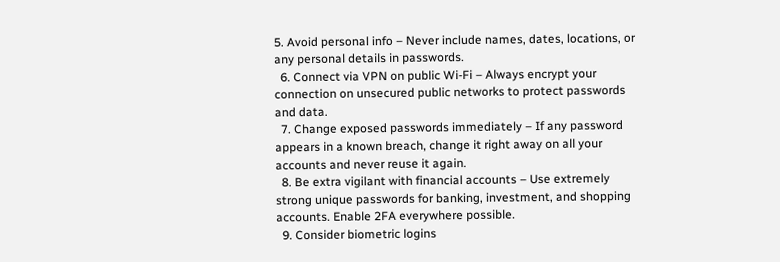5. Avoid personal info – Never include names, dates, locations, or any personal details in passwords.
  6. Connect via VPN on public Wi-Fi – Always encrypt your connection on unsecured public networks to protect passwords and data.
  7. Change exposed passwords immediately – If any password appears in a known breach, change it right away on all your accounts and never reuse it again.
  8. Be extra vigilant with financial accounts – Use extremely strong unique passwords for banking, investment, and shopping accounts. Enable 2FA everywhere possible.
  9. Consider biometric logins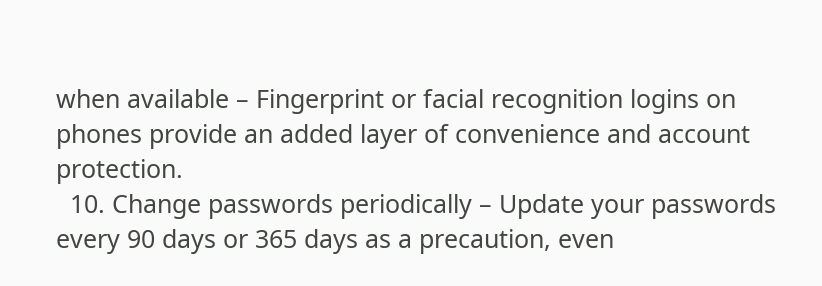when available – Fingerprint or facial recognition logins on phones provide an added layer of convenience and account protection.
  10. Change passwords periodically – Update your passwords every 90 days or 365 days as a precaution, even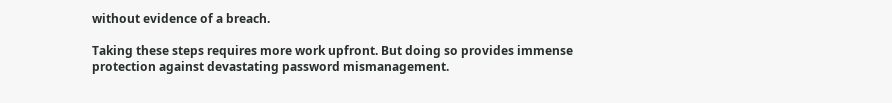without evidence of a breach.

Taking these steps requires more work upfront. But doing so provides immense protection against devastating password mismanagement.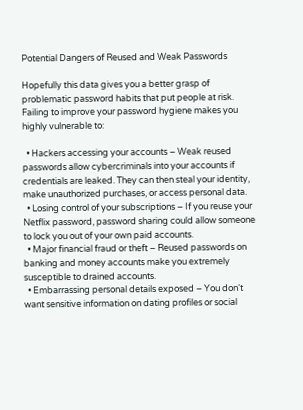Potential Dangers of Reused and Weak Passwords

Hopefully this data gives you a better grasp of problematic password habits that put people at risk. Failing to improve your password hygiene makes you highly vulnerable to:

  • Hackers accessing your accounts – Weak reused passwords allow cybercriminals into your accounts if credentials are leaked. They can then steal your identity, make unauthorized purchases, or access personal data.
  • Losing control of your subscriptions – If you reuse your Netflix password, password sharing could allow someone to lock you out of your own paid accounts.
  • Major financial fraud or theft – Reused passwords on banking and money accounts make you extremely susceptible to drained accounts.
  • Embarrassing personal details exposed – You don‘t want sensitive information on dating profiles or social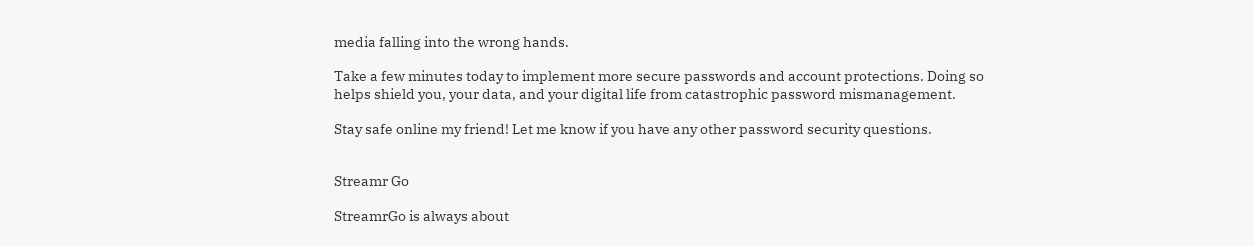media falling into the wrong hands.

Take a few minutes today to implement more secure passwords and account protections. Doing so helps shield you, your data, and your digital life from catastrophic password mismanagement.

Stay safe online my friend! Let me know if you have any other password security questions.


Streamr Go

StreamrGo is always about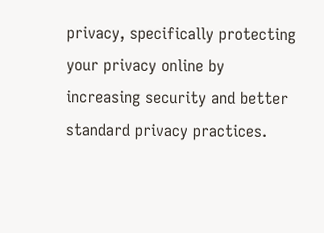privacy, specifically protecting your privacy online by increasing security and better standard privacy practices.